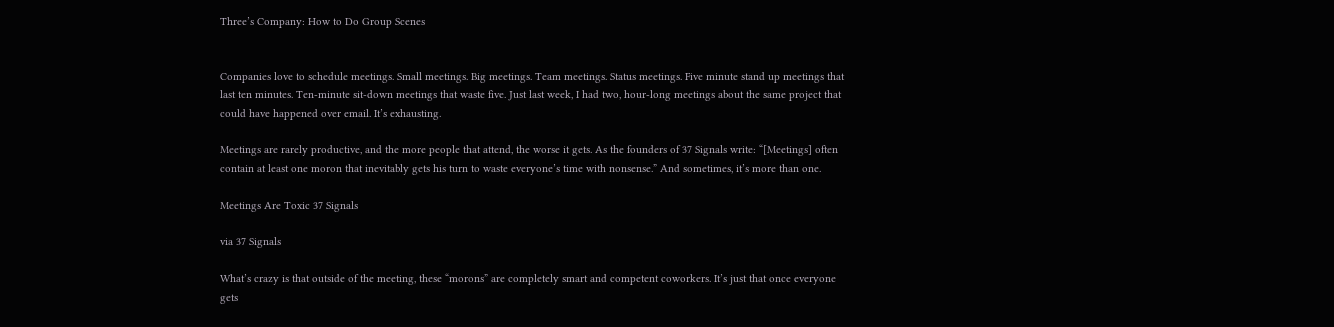Three’s Company: How to Do Group Scenes


Companies love to schedule meetings. Small meetings. Big meetings. Team meetings. Status meetings. Five minute stand up meetings that last ten minutes. Ten-minute sit-down meetings that waste five. Just last week, I had two, hour-long meetings about the same project that could have happened over email. It’s exhausting.

Meetings are rarely productive, and the more people that attend, the worse it gets. As the founders of 37 Signals write: “[Meetings] often contain at least one moron that inevitably gets his turn to waste everyone’s time with nonsense.” And sometimes, it’s more than one.

Meetings Are Toxic 37 Signals

via 37 Signals

What’s crazy is that outside of the meeting, these “morons” are completely smart and competent coworkers. It’s just that once everyone gets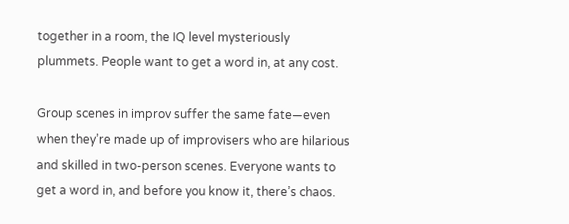together in a room, the IQ level mysteriously plummets. People want to get a word in, at any cost.

Group scenes in improv suffer the same fate—even when they’re made up of improvisers who are hilarious and skilled in two-person scenes. Everyone wants to get a word in, and before you know it, there’s chaos.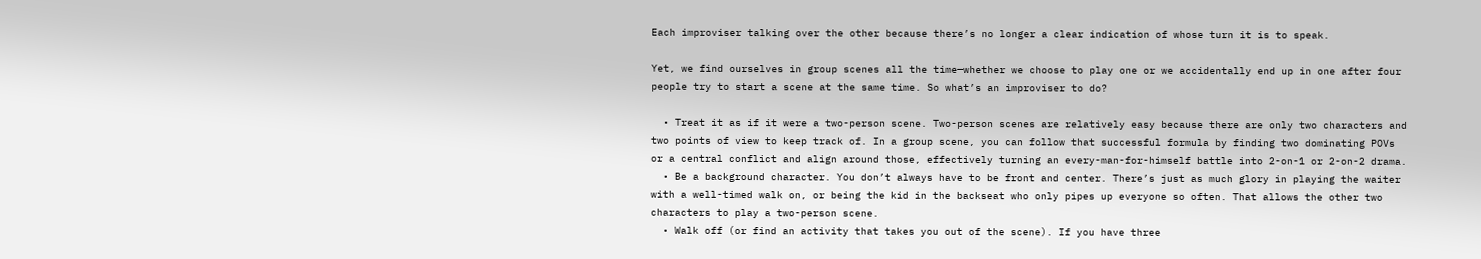Each improviser talking over the other because there’s no longer a clear indication of whose turn it is to speak.

Yet, we find ourselves in group scenes all the time—whether we choose to play one or we accidentally end up in one after four people try to start a scene at the same time. So what’s an improviser to do?

  • Treat it as if it were a two-person scene. Two-person scenes are relatively easy because there are only two characters and two points of view to keep track of. In a group scene, you can follow that successful formula by finding two dominating POVs or a central conflict and align around those, effectively turning an every-man-for-himself battle into 2-on-1 or 2-on-2 drama.
  • Be a background character. You don’t always have to be front and center. There’s just as much glory in playing the waiter with a well-timed walk on, or being the kid in the backseat who only pipes up everyone so often. That allows the other two characters to play a two-person scene.
  • Walk off (or find an activity that takes you out of the scene). If you have three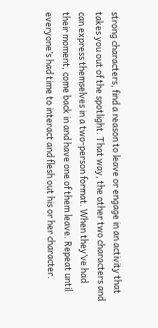strong characters, find a reason to leave or engage in an activity that takes you out of the spotlight. That way, the other two characters and can express themselves in a two-person format. When they’ve had their moment, come back in and have one of them leave. Repeat until everyone’s had time to interact and flesh out his or her character.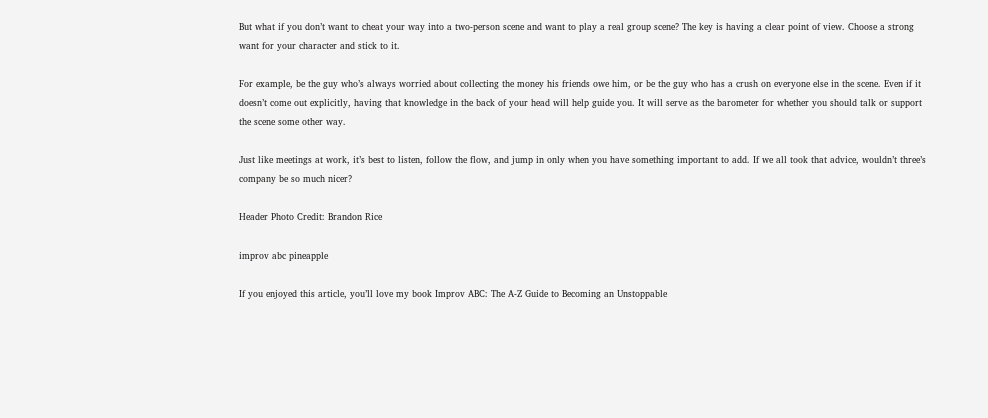But what if you don’t want to cheat your way into a two-person scene and want to play a real group scene? The key is having a clear point of view. Choose a strong want for your character and stick to it.

For example, be the guy who’s always worried about collecting the money his friends owe him, or be the guy who has a crush on everyone else in the scene. Even if it doesn’t come out explicitly, having that knowledge in the back of your head will help guide you. It will serve as the barometer for whether you should talk or support the scene some other way.

Just like meetings at work, it’s best to listen, follow the flow, and jump in only when you have something important to add. If we all took that advice, wouldn’t three’s company be so much nicer?

Header Photo Credit: Brandon Rice

improv abc pineapple

If you enjoyed this article, you’ll love my book Improv ABC: The A-Z Guide to Becoming an Unstoppable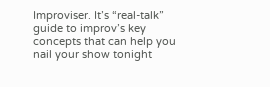Improviser. It’s “real-talk” guide to improv’s key concepts that can help you nail your show tonight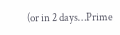(or in 2 days…Prime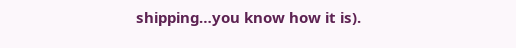shipping…you know how it is).